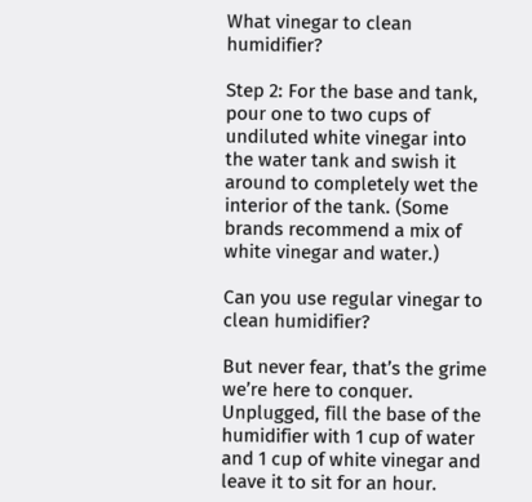What vinegar to clean humidifier?

Step 2: For the base and tank, pour one to two cups of undiluted white vinegar into the water tank and swish it around to completely wet the interior of the tank. (Some brands recommend a mix of white vinegar and water.)

Can you use regular vinegar to clean humidifier?

But never fear, that’s the grime we’re here to conquer. Unplugged, fill the base of the humidifier with 1 cup of water and 1 cup of white vinegar and leave it to sit for an hour.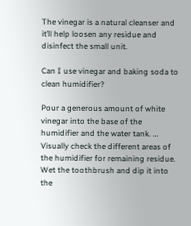The vinegar is a natural cleanser and it’ll help loosen any residue and disinfect the small unit.

Can I use vinegar and baking soda to clean humidifier?

Pour a generous amount of white vinegar into the base of the humidifier and the water tank. … Visually check the different areas of the humidifier for remaining residue. Wet the toothbrush and dip it into the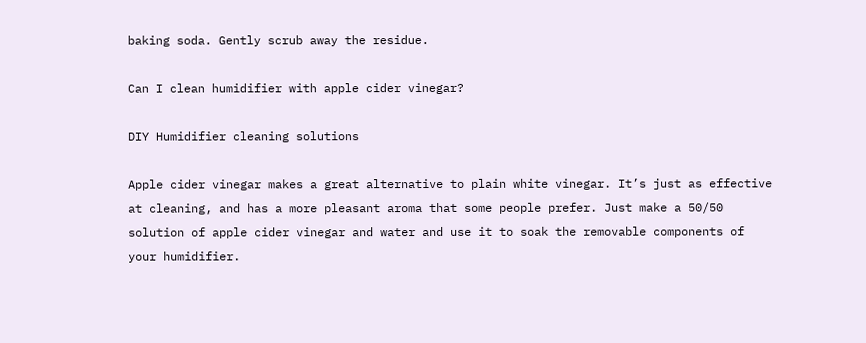baking soda. Gently scrub away the residue.

Can I clean humidifier with apple cider vinegar?

DIY Humidifier cleaning solutions

Apple cider vinegar makes a great alternative to plain white vinegar. It’s just as effective at cleaning, and has a more pleasant aroma that some people prefer. Just make a 50/50 solution of apple cider vinegar and water and use it to soak the removable components of your humidifier.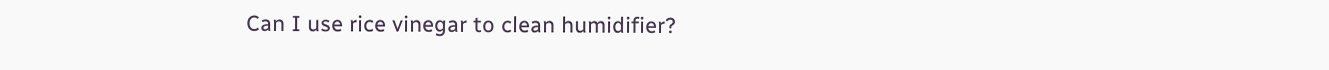Can I use rice vinegar to clean humidifier?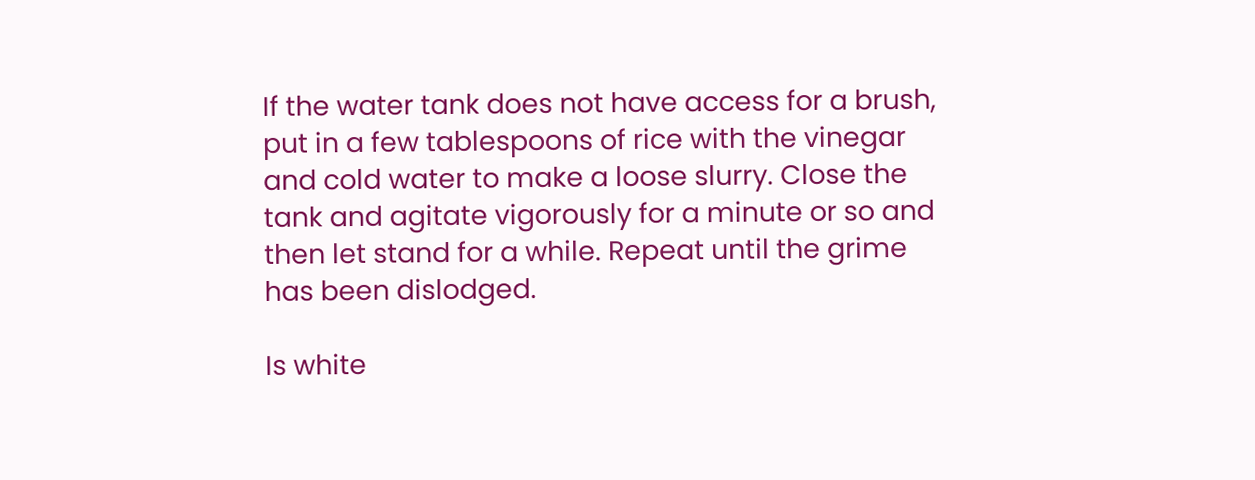If the water tank does not have access for a brush, put in a few tablespoons of rice with the vinegar and cold water to make a loose slurry. Close the tank and agitate vigorously for a minute or so and then let stand for a while. Repeat until the grime has been dislodged.

Is white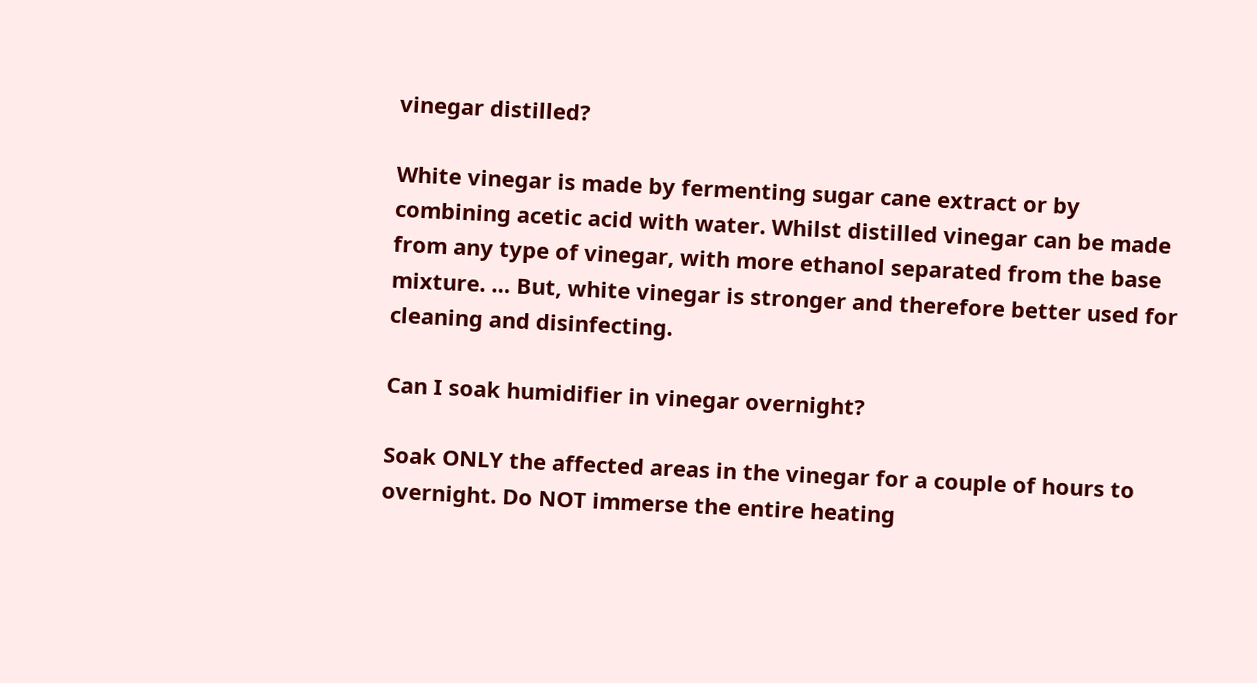vinegar distilled?

White vinegar is made by fermenting sugar cane extract or by combining acetic acid with water. Whilst distilled vinegar can be made from any type of vinegar, with more ethanol separated from the base mixture. … But, white vinegar is stronger and therefore better used for cleaning and disinfecting.

Can I soak humidifier in vinegar overnight?

Soak ONLY the affected areas in the vinegar for a couple of hours to overnight. Do NOT immerse the entire heating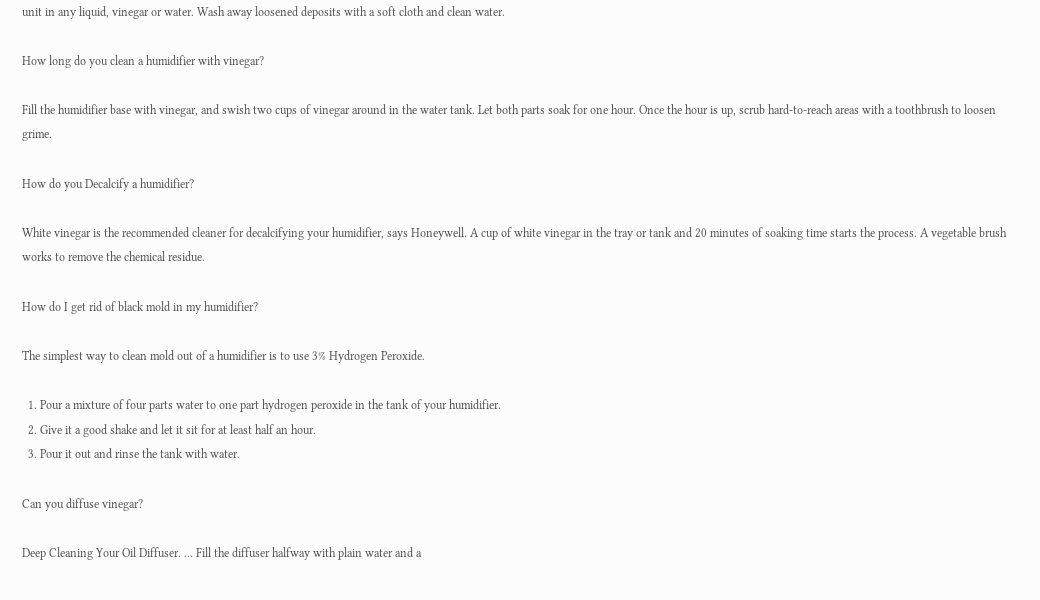unit in any liquid, vinegar or water. Wash away loosened deposits with a soft cloth and clean water.

How long do you clean a humidifier with vinegar?

Fill the humidifier base with vinegar, and swish two cups of vinegar around in the water tank. Let both parts soak for one hour. Once the hour is up, scrub hard-to-reach areas with a toothbrush to loosen grime.

How do you Decalcify a humidifier?

White vinegar is the recommended cleaner for decalcifying your humidifier, says Honeywell. A cup of white vinegar in the tray or tank and 20 minutes of soaking time starts the process. A vegetable brush works to remove the chemical residue.

How do I get rid of black mold in my humidifier?

The simplest way to clean mold out of a humidifier is to use 3% Hydrogen Peroxide.

  1. Pour a mixture of four parts water to one part hydrogen peroxide in the tank of your humidifier.
  2. Give it a good shake and let it sit for at least half an hour.
  3. Pour it out and rinse the tank with water.

Can you diffuse vinegar?

Deep Cleaning Your Oil Diffuser. … Fill the diffuser halfway with plain water and a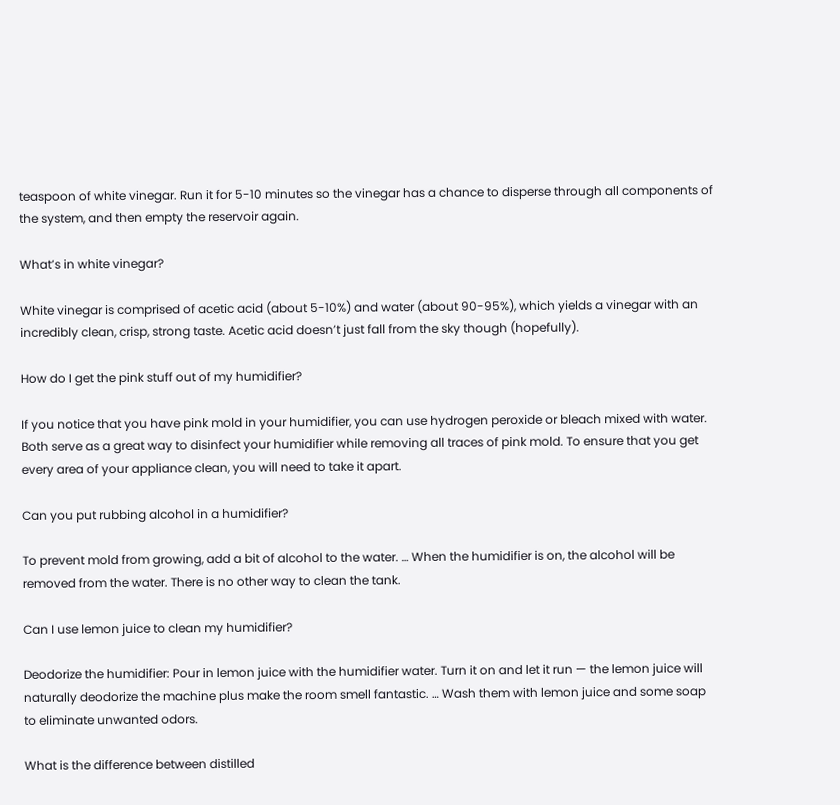teaspoon of white vinegar. Run it for 5-10 minutes so the vinegar has a chance to disperse through all components of the system, and then empty the reservoir again.

What’s in white vinegar?

White vinegar is comprised of acetic acid (about 5-10%) and water (about 90-95%), which yields a vinegar with an incredibly clean, crisp, strong taste. Acetic acid doesn’t just fall from the sky though (hopefully).

How do I get the pink stuff out of my humidifier?

If you notice that you have pink mold in your humidifier, you can use hydrogen peroxide or bleach mixed with water. Both serve as a great way to disinfect your humidifier while removing all traces of pink mold. To ensure that you get every area of your appliance clean, you will need to take it apart.

Can you put rubbing alcohol in a humidifier?

To prevent mold from growing, add a bit of alcohol to the water. … When the humidifier is on, the alcohol will be removed from the water. There is no other way to clean the tank.

Can I use lemon juice to clean my humidifier?

Deodorize the humidifier: Pour in lemon juice with the humidifier water. Turn it on and let it run — the lemon juice will naturally deodorize the machine plus make the room smell fantastic. … Wash them with lemon juice and some soap to eliminate unwanted odors.

What is the difference between distilled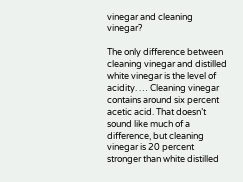vinegar and cleaning vinegar?

The only difference between cleaning vinegar and distilled white vinegar is the level of acidity. … Cleaning vinegar contains around six percent acetic acid. That doesn’t sound like much of a difference, but cleaning vinegar is 20 percent stronger than white distilled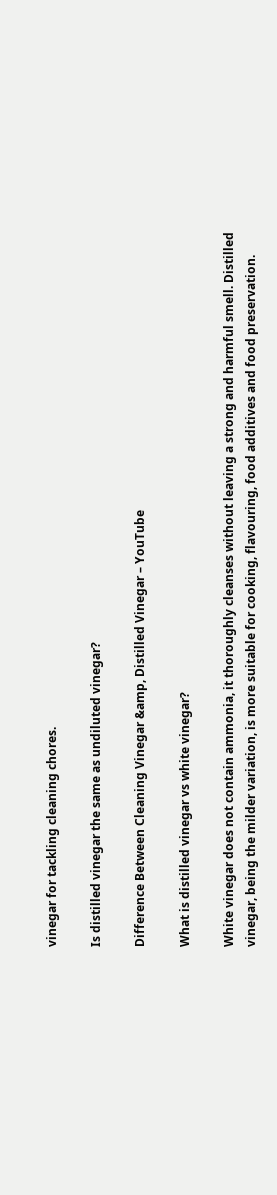vinegar for tackling cleaning chores.

Is distilled vinegar the same as undiluted vinegar?

Difference Between Cleaning Vinegar &amp, Distilled Vinegar – YouTube

What is distilled vinegar vs white vinegar?

White vinegar does not contain ammonia, it thoroughly cleanses without leaving a strong and harmful smell. Distilled vinegar, being the milder variation, is more suitable for cooking, flavouring, food additives and food preservation.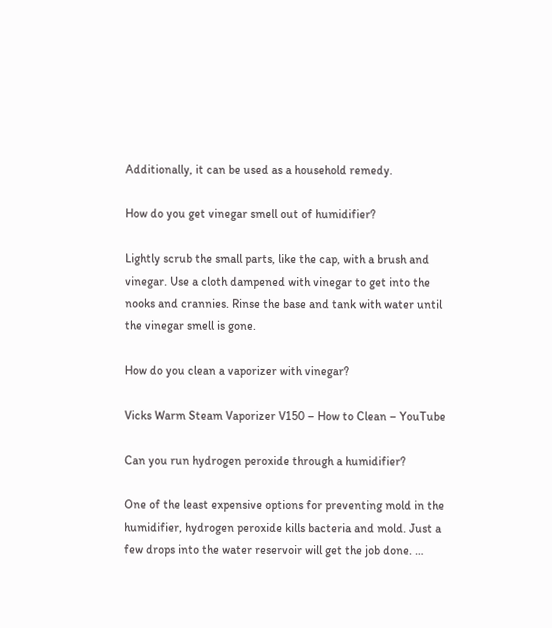Additionally, it can be used as a household remedy.

How do you get vinegar smell out of humidifier?

Lightly scrub the small parts, like the cap, with a brush and vinegar. Use a cloth dampened with vinegar to get into the nooks and crannies. Rinse the base and tank with water until the vinegar smell is gone.

How do you clean a vaporizer with vinegar?

Vicks Warm Steam Vaporizer V150 – How to Clean – YouTube

Can you run hydrogen peroxide through a humidifier?

One of the least expensive options for preventing mold in the humidifier, hydrogen peroxide kills bacteria and mold. Just a few drops into the water reservoir will get the job done. …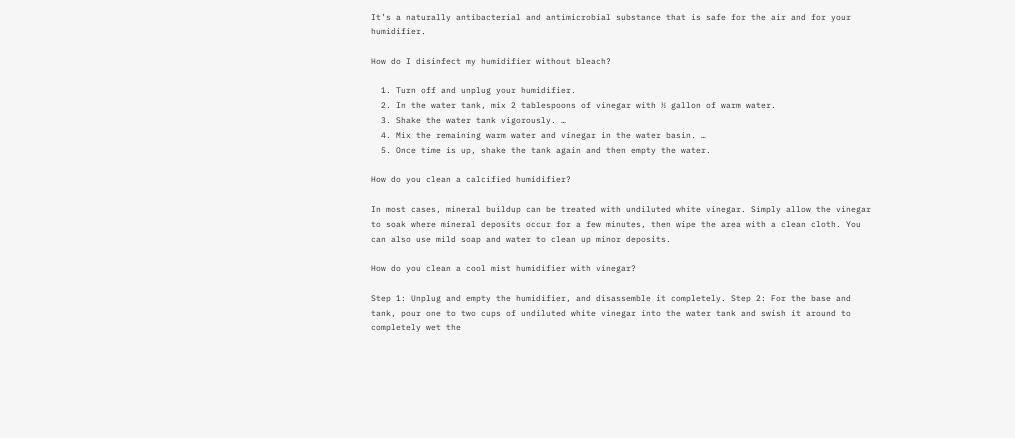It’s a naturally antibacterial and antimicrobial substance that is safe for the air and for your humidifier.

How do I disinfect my humidifier without bleach?

  1. Turn off and unplug your humidifier.
  2. In the water tank, mix 2 tablespoons of vinegar with ½ gallon of warm water.
  3. Shake the water tank vigorously. …
  4. Mix the remaining warm water and vinegar in the water basin. …
  5. Once time is up, shake the tank again and then empty the water.

How do you clean a calcified humidifier?

In most cases, mineral buildup can be treated with undiluted white vinegar. Simply allow the vinegar to soak where mineral deposits occur for a few minutes, then wipe the area with a clean cloth. You can also use mild soap and water to clean up minor deposits.

How do you clean a cool mist humidifier with vinegar?

Step 1: Unplug and empty the humidifier, and disassemble it completely. Step 2: For the base and tank, pour one to two cups of undiluted white vinegar into the water tank and swish it around to completely wet the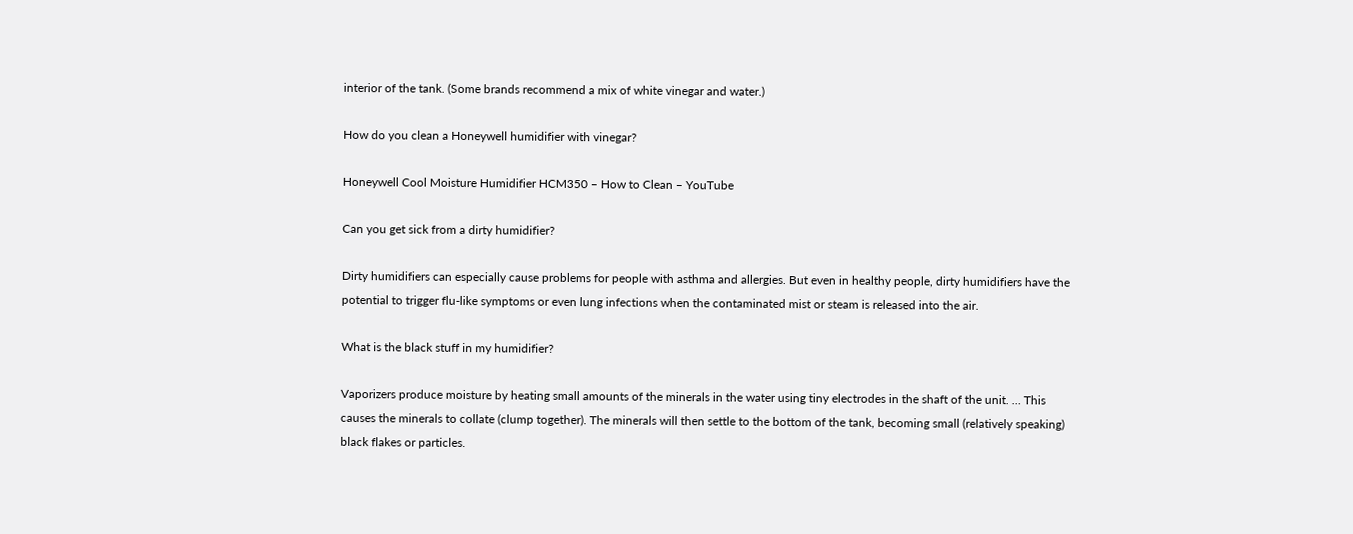interior of the tank. (Some brands recommend a mix of white vinegar and water.)

How do you clean a Honeywell humidifier with vinegar?

Honeywell Cool Moisture Humidifier HCM350 – How to Clean – YouTube

Can you get sick from a dirty humidifier?

Dirty humidifiers can especially cause problems for people with asthma and allergies. But even in healthy people, dirty humidifiers have the potential to trigger flu-like symptoms or even lung infections when the contaminated mist or steam is released into the air.

What is the black stuff in my humidifier?

Vaporizers produce moisture by heating small amounts of the minerals in the water using tiny electrodes in the shaft of the unit. … This causes the minerals to collate (clump together). The minerals will then settle to the bottom of the tank, becoming small (relatively speaking) black flakes or particles.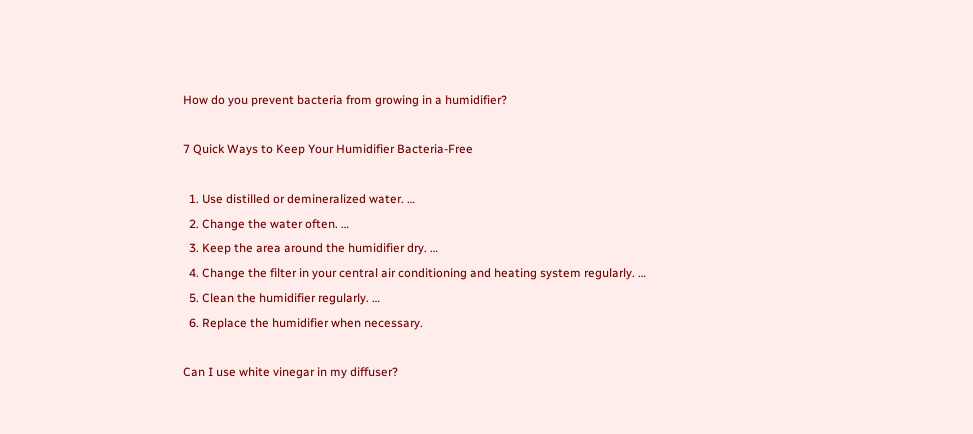How do you prevent bacteria from growing in a humidifier?

7 Quick Ways to Keep Your Humidifier Bacteria-Free

  1. Use distilled or demineralized water. …
  2. Change the water often. …
  3. Keep the area around the humidifier dry. …
  4. Change the filter in your central air conditioning and heating system regularly. …
  5. Clean the humidifier regularly. …
  6. Replace the humidifier when necessary.

Can I use white vinegar in my diffuser?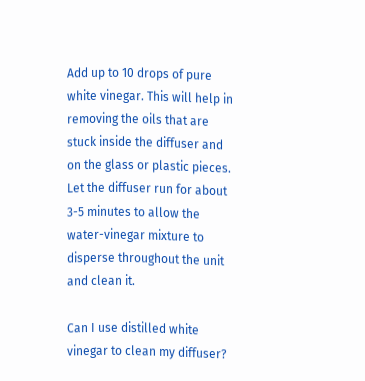Add up to 10 drops of pure white vinegar. This will help in removing the oils that are stuck inside the diffuser and on the glass or plastic pieces. Let the diffuser run for about 3-5 minutes to allow the water-vinegar mixture to disperse throughout the unit and clean it.

Can I use distilled white vinegar to clean my diffuser?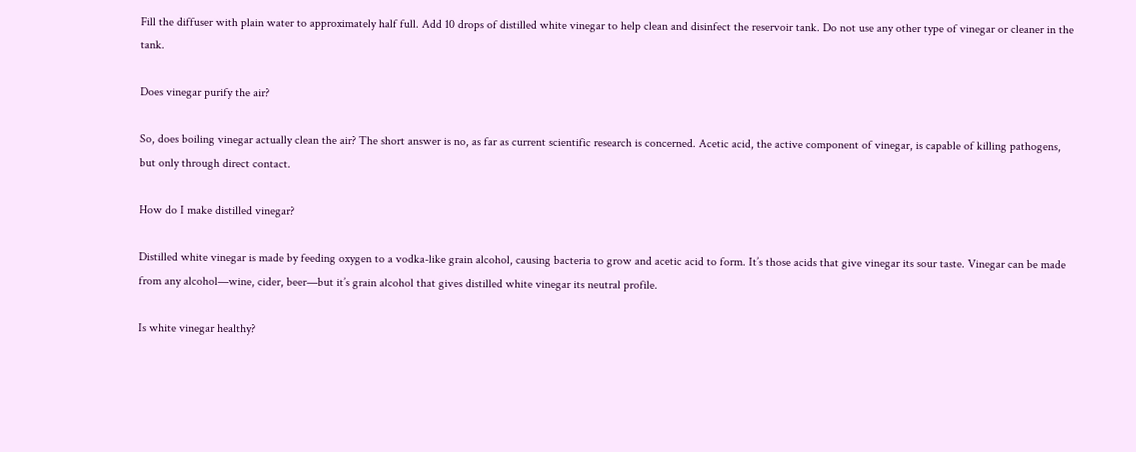Fill the diffuser with plain water to approximately half full. Add 10 drops of distilled white vinegar to help clean and disinfect the reservoir tank. Do not use any other type of vinegar or cleaner in the tank.

Does vinegar purify the air?

So, does boiling vinegar actually clean the air? The short answer is no, as far as current scientific research is concerned. Acetic acid, the active component of vinegar, is capable of killing pathogens, but only through direct contact.

How do I make distilled vinegar?

Distilled white vinegar is made by feeding oxygen to a vodka-like grain alcohol, causing bacteria to grow and acetic acid to form. It’s those acids that give vinegar its sour taste. Vinegar can be made from any alcohol—wine, cider, beer—but it’s grain alcohol that gives distilled white vinegar its neutral profile.

Is white vinegar healthy?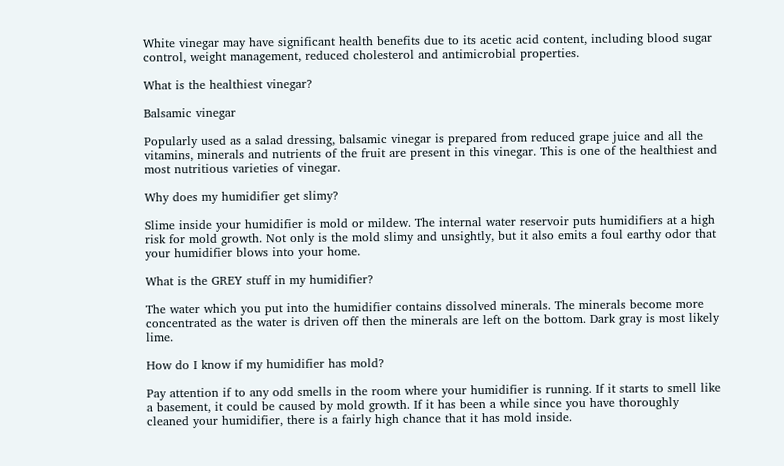White vinegar may have significant health benefits due to its acetic acid content, including blood sugar control, weight management, reduced cholesterol and antimicrobial properties.

What is the healthiest vinegar?

Balsamic vinegar

Popularly used as a salad dressing, balsamic vinegar is prepared from reduced grape juice and all the vitamins, minerals and nutrients of the fruit are present in this vinegar. This is one of the healthiest and most nutritious varieties of vinegar.

Why does my humidifier get slimy?

Slime inside your humidifier is mold or mildew. The internal water reservoir puts humidifiers at a high risk for mold growth. Not only is the mold slimy and unsightly, but it also emits a foul earthy odor that your humidifier blows into your home.

What is the GREY stuff in my humidifier?

The water which you put into the humidifier contains dissolved minerals. The minerals become more concentrated as the water is driven off then the minerals are left on the bottom. Dark gray is most likely lime.

How do I know if my humidifier has mold?

Pay attention if to any odd smells in the room where your humidifier is running. If it starts to smell like a basement, it could be caused by mold growth. If it has been a while since you have thoroughly cleaned your humidifier, there is a fairly high chance that it has mold inside.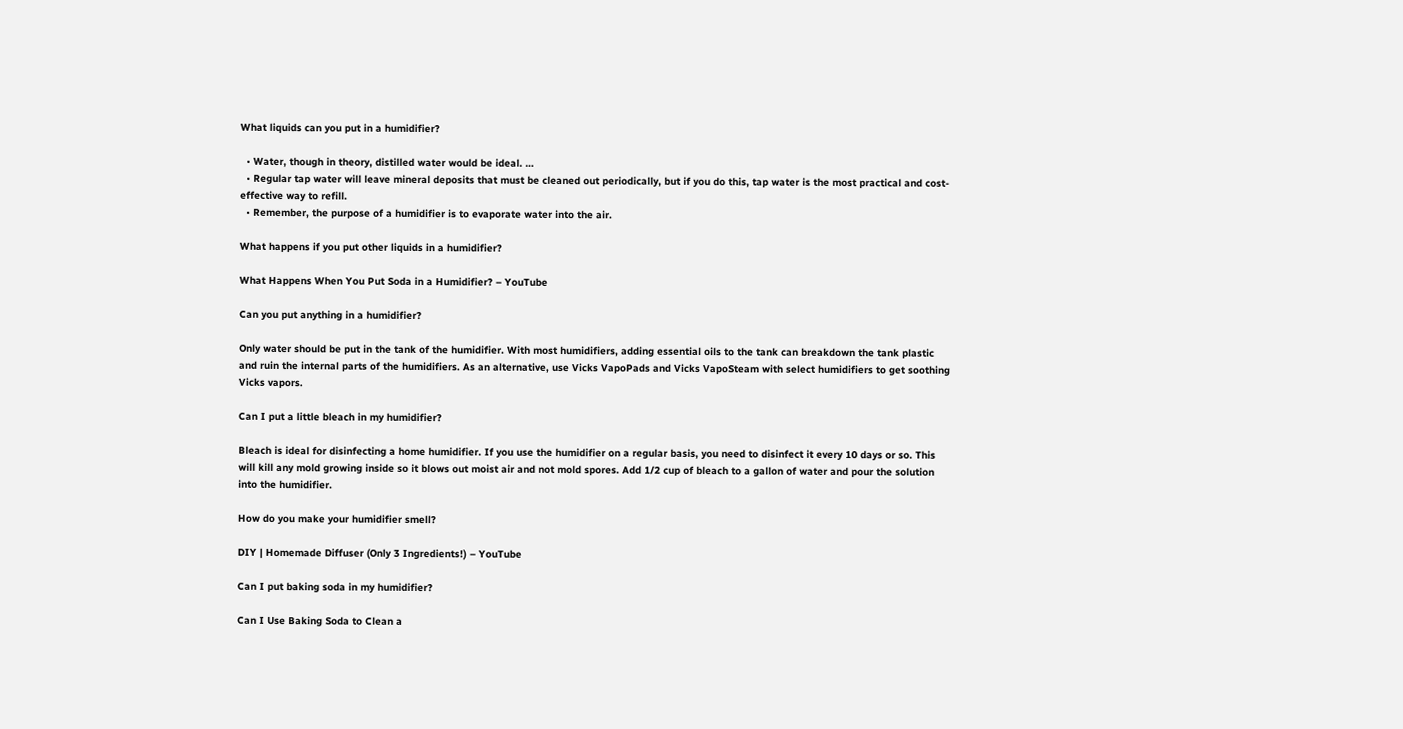What liquids can you put in a humidifier?

  • Water, though in theory, distilled water would be ideal. …
  • Regular tap water will leave mineral deposits that must be cleaned out periodically, but if you do this, tap water is the most practical and cost-effective way to refill.
  • Remember, the purpose of a humidifier is to evaporate water into the air.

What happens if you put other liquids in a humidifier?

What Happens When You Put Soda in a Humidifier? – YouTube

Can you put anything in a humidifier?

Only water should be put in the tank of the humidifier. With most humidifiers, adding essential oils to the tank can breakdown the tank plastic and ruin the internal parts of the humidifiers. As an alternative, use Vicks VapoPads and Vicks VapoSteam with select humidifiers to get soothing Vicks vapors.

Can I put a little bleach in my humidifier?

Bleach is ideal for disinfecting a home humidifier. If you use the humidifier on a regular basis, you need to disinfect it every 10 days or so. This will kill any mold growing inside so it blows out moist air and not mold spores. Add 1/2 cup of bleach to a gallon of water and pour the solution into the humidifier.

How do you make your humidifier smell?

DIY | Homemade Diffuser (Only 3 Ingredients!) – YouTube

Can I put baking soda in my humidifier?

Can I Use Baking Soda to Clean a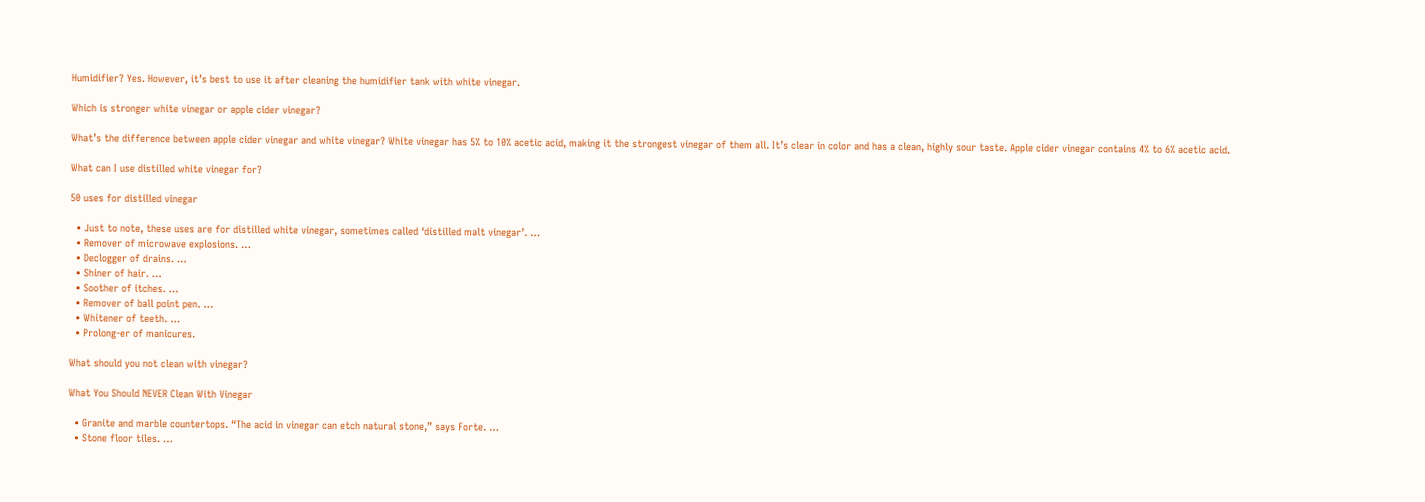Humidifier? Yes. However, it’s best to use it after cleaning the humidifier tank with white vinegar.

Which is stronger white vinegar or apple cider vinegar?

What’s the difference between apple cider vinegar and white vinegar? White vinegar has 5% to 10% acetic acid, making it the strongest vinegar of them all. It’s clear in color and has a clean, highly sour taste. Apple cider vinegar contains 4% to 6% acetic acid.

What can I use distilled white vinegar for?

50 uses for distilled vinegar

  • Just to note, these uses are for distilled white vinegar, sometimes called ‘distilled malt vinegar’. …
  • Remover of microwave explosions. …
  • Declogger of drains. …
  • Shiner of hair. …
  • Soother of itches. …
  • Remover of ball point pen. …
  • Whitener of teeth. …
  • Prolong-er of manicures.

What should you not clean with vinegar?

What You Should NEVER Clean With Vinegar

  • Granite and marble countertops. “The acid in vinegar can etch natural stone,” says Forte. …
  • Stone floor tiles. …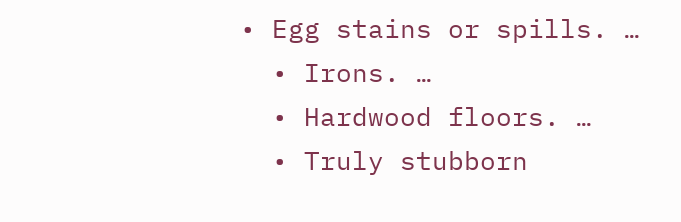• Egg stains or spills. …
  • Irons. …
  • Hardwood floors. …
  • Truly stubborn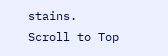stains.
Scroll to Top